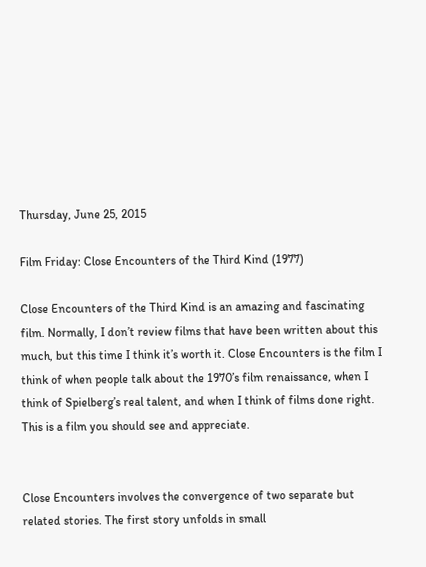Thursday, June 25, 2015

Film Friday: Close Encounters of the Third Kind (1977)

Close Encounters of the Third Kind is an amazing and fascinating film. Normally, I don’t review films that have been written about this much, but this time I think it’s worth it. Close Encounters is the film I think of when people talk about the 1970’s film renaissance, when I think of Spielberg’s real talent, and when I think of films done right. This is a film you should see and appreciate.


Close Encounters involves the convergence of two separate but related stories. The first story unfolds in small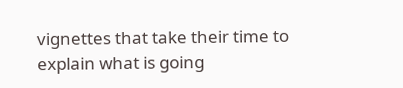vignettes that take their time to explain what is going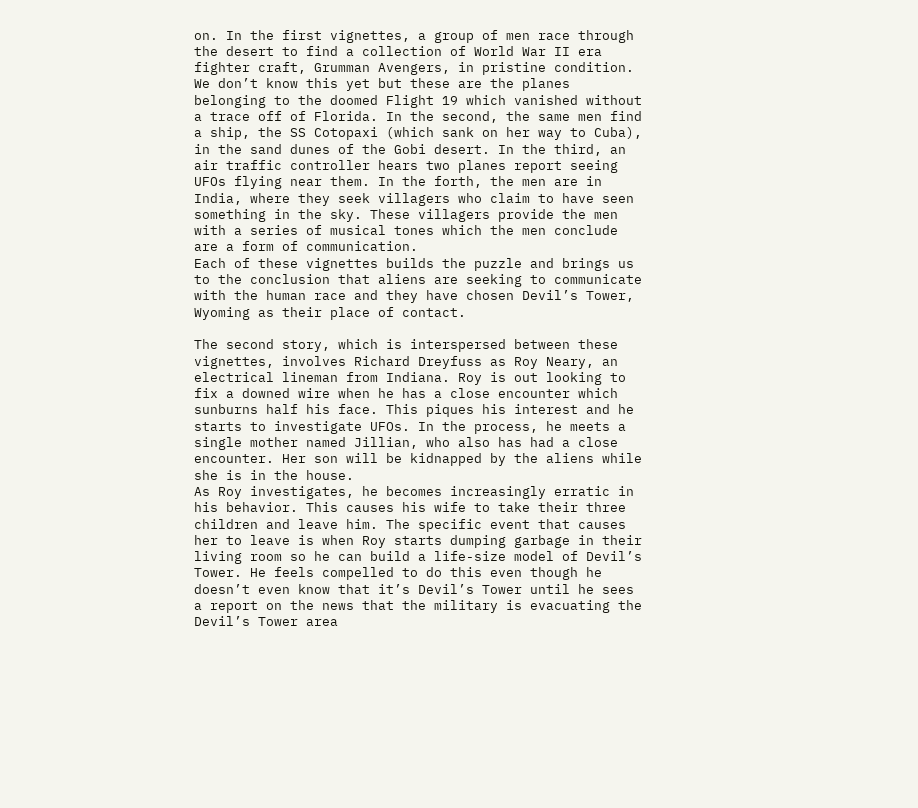on. In the first vignettes, a group of men race through the desert to find a collection of World War II era fighter craft, Grumman Avengers, in pristine condition. We don’t know this yet but these are the planes belonging to the doomed Flight 19 which vanished without a trace off of Florida. In the second, the same men find a ship, the SS Cotopaxi (which sank on her way to Cuba), in the sand dunes of the Gobi desert. In the third, an air traffic controller hears two planes report seeing UFOs flying near them. In the forth, the men are in India, where they seek villagers who claim to have seen something in the sky. These villagers provide the men with a series of musical tones which the men conclude are a form of communication.
Each of these vignettes builds the puzzle and brings us to the conclusion that aliens are seeking to communicate with the human race and they have chosen Devil’s Tower, Wyoming as their place of contact.

The second story, which is interspersed between these vignettes, involves Richard Dreyfuss as Roy Neary, an electrical lineman from Indiana. Roy is out looking to fix a downed wire when he has a close encounter which sunburns half his face. This piques his interest and he starts to investigate UFOs. In the process, he meets a single mother named Jillian, who also has had a close encounter. Her son will be kidnapped by the aliens while she is in the house.
As Roy investigates, he becomes increasingly erratic in his behavior. This causes his wife to take their three children and leave him. The specific event that causes her to leave is when Roy starts dumping garbage in their living room so he can build a life-size model of Devil’s Tower. He feels compelled to do this even though he doesn’t even know that it’s Devil’s Tower until he sees a report on the news that the military is evacuating the Devil’s Tower area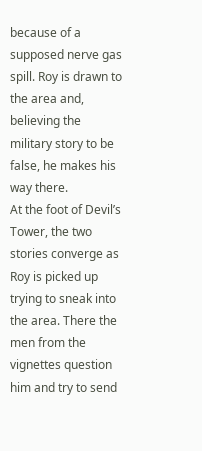because of a supposed nerve gas spill. Roy is drawn to the area and, believing the military story to be false, he makes his way there.
At the foot of Devil’s Tower, the two stories converge as Roy is picked up trying to sneak into the area. There the men from the vignettes question him and try to send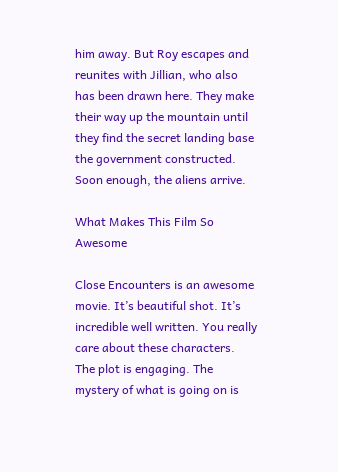him away. But Roy escapes and reunites with Jillian, who also has been drawn here. They make their way up the mountain until they find the secret landing base the government constructed. Soon enough, the aliens arrive.

What Makes This Film So Awesome

Close Encounters is an awesome movie. It’s beautiful shot. It’s incredible well written. You really care about these characters. The plot is engaging. The mystery of what is going on is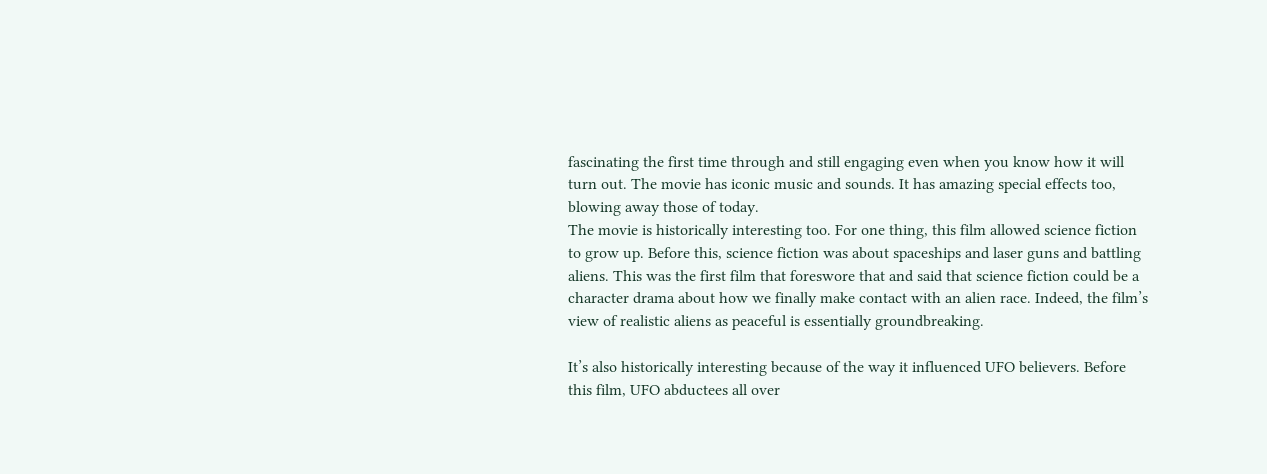fascinating the first time through and still engaging even when you know how it will turn out. The movie has iconic music and sounds. It has amazing special effects too, blowing away those of today.
The movie is historically interesting too. For one thing, this film allowed science fiction to grow up. Before this, science fiction was about spaceships and laser guns and battling aliens. This was the first film that foreswore that and said that science fiction could be a character drama about how we finally make contact with an alien race. Indeed, the film’s view of realistic aliens as peaceful is essentially groundbreaking.

It’s also historically interesting because of the way it influenced UFO believers. Before this film, UFO abductees all over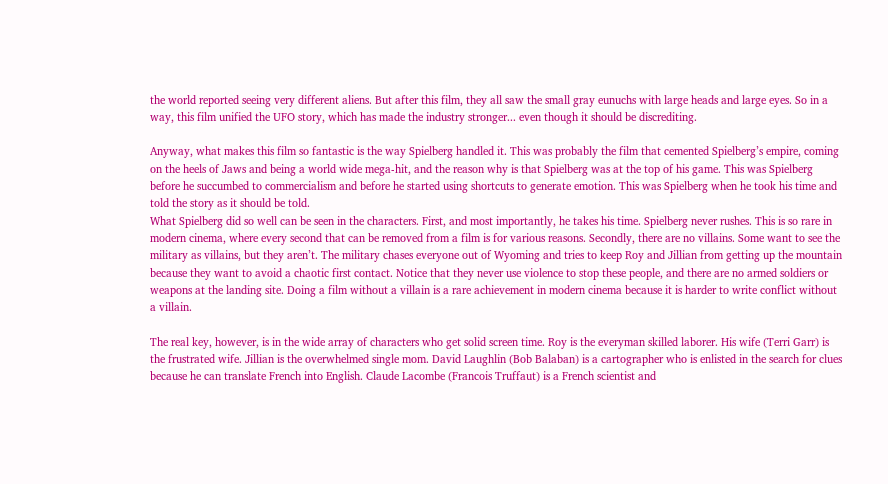the world reported seeing very different aliens. But after this film, they all saw the small gray eunuchs with large heads and large eyes. So in a way, this film unified the UFO story, which has made the industry stronger... even though it should be discrediting.

Anyway, what makes this film so fantastic is the way Spielberg handled it. This was probably the film that cemented Spielberg’s empire, coming on the heels of Jaws and being a world wide mega-hit, and the reason why is that Spielberg was at the top of his game. This was Spielberg before he succumbed to commercialism and before he started using shortcuts to generate emotion. This was Spielberg when he took his time and told the story as it should be told.
What Spielberg did so well can be seen in the characters. First, and most importantly, he takes his time. Spielberg never rushes. This is so rare in modern cinema, where every second that can be removed from a film is for various reasons. Secondly, there are no villains. Some want to see the military as villains, but they aren’t. The military chases everyone out of Wyoming and tries to keep Roy and Jillian from getting up the mountain because they want to avoid a chaotic first contact. Notice that they never use violence to stop these people, and there are no armed soldiers or weapons at the landing site. Doing a film without a villain is a rare achievement in modern cinema because it is harder to write conflict without a villain.

The real key, however, is in the wide array of characters who get solid screen time. Roy is the everyman skilled laborer. His wife (Terri Garr) is the frustrated wife. Jillian is the overwhelmed single mom. David Laughlin (Bob Balaban) is a cartographer who is enlisted in the search for clues because he can translate French into English. Claude Lacombe (Francois Truffaut) is a French scientist and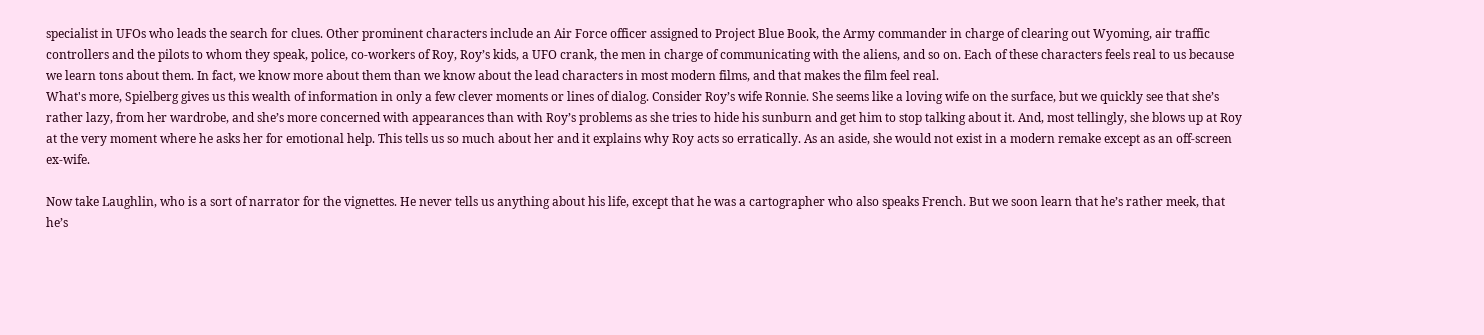specialist in UFOs who leads the search for clues. Other prominent characters include an Air Force officer assigned to Project Blue Book, the Army commander in charge of clearing out Wyoming, air traffic controllers and the pilots to whom they speak, police, co-workers of Roy, Roy’s kids, a UFO crank, the men in charge of communicating with the aliens, and so on. Each of these characters feels real to us because we learn tons about them. In fact, we know more about them than we know about the lead characters in most modern films, and that makes the film feel real.
What's more, Spielberg gives us this wealth of information in only a few clever moments or lines of dialog. Consider Roy’s wife Ronnie. She seems like a loving wife on the surface, but we quickly see that she’s rather lazy, from her wardrobe, and she’s more concerned with appearances than with Roy’s problems as she tries to hide his sunburn and get him to stop talking about it. And, most tellingly, she blows up at Roy at the very moment where he asks her for emotional help. This tells us so much about her and it explains why Roy acts so erratically. As an aside, she would not exist in a modern remake except as an off-screen ex-wife.

Now take Laughlin, who is a sort of narrator for the vignettes. He never tells us anything about his life, except that he was a cartographer who also speaks French. But we soon learn that he’s rather meek, that he’s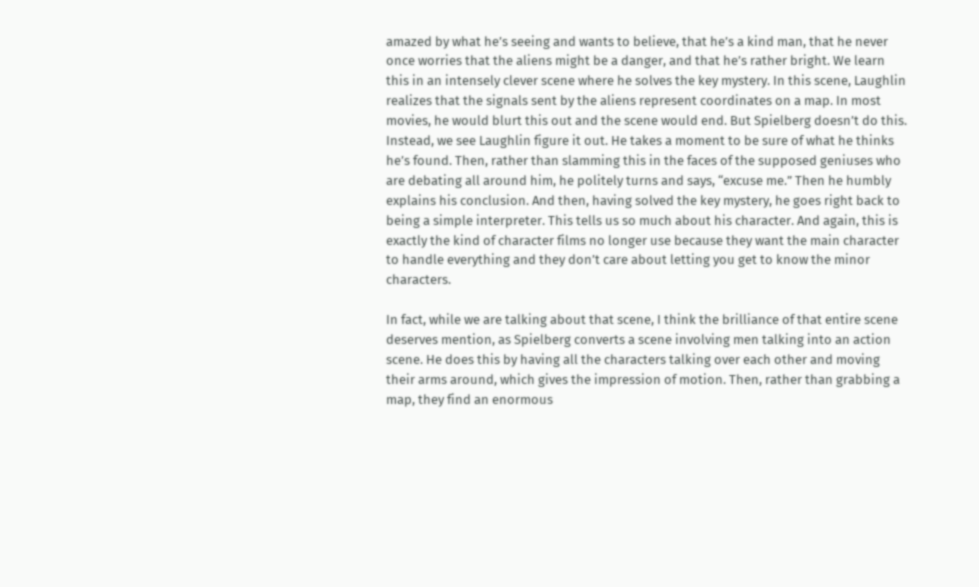amazed by what he’s seeing and wants to believe, that he’s a kind man, that he never once worries that the aliens might be a danger, and that he’s rather bright. We learn this in an intensely clever scene where he solves the key mystery. In this scene, Laughlin realizes that the signals sent by the aliens represent coordinates on a map. In most movies, he would blurt this out and the scene would end. But Spielberg doesn’t do this.
Instead, we see Laughlin figure it out. He takes a moment to be sure of what he thinks he’s found. Then, rather than slamming this in the faces of the supposed geniuses who are debating all around him, he politely turns and says, “excuse me.” Then he humbly explains his conclusion. And then, having solved the key mystery, he goes right back to being a simple interpreter. This tells us so much about his character. And again, this is exactly the kind of character films no longer use because they want the main character to handle everything and they don’t care about letting you get to know the minor characters.

In fact, while we are talking about that scene, I think the brilliance of that entire scene deserves mention, as Spielberg converts a scene involving men talking into an action scene. He does this by having all the characters talking over each other and moving their arms around, which gives the impression of motion. Then, rather than grabbing a map, they find an enormous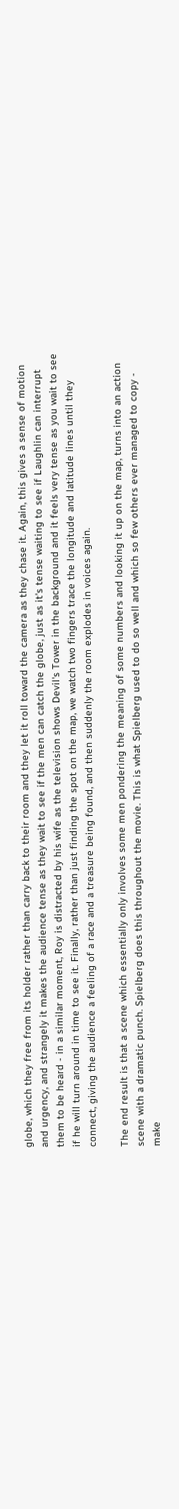globe, which they free from its holder rather than carry back to their room and they let it roll toward the camera as they chase it. Again, this gives a sense of motion and urgency, and strangely it makes the audience tense as they wait to see if the men can catch the globe, just as it's tense waiting to see if Laughlin can interrupt them to be heard - in a similar moment, Roy is distracted by his wife as the television shows Devil's Tower in the background and it feels very tense as you wait to see if he will turn around in time to see it. Finally, rather than just finding the spot on the map, we watch two fingers trace the longitude and latitude lines until they connect, giving the audience a feeling of a race and a treasure being found, and then suddenly the room explodes in voices again.

The end result is that a scene which essentially only involves some men pondering the meaning of some numbers and looking it up on the map, turns into an action scene with a dramatic punch. Spielberg does this throughout the movie. This is what Spielberg used to do so well and which so few others ever managed to copy - make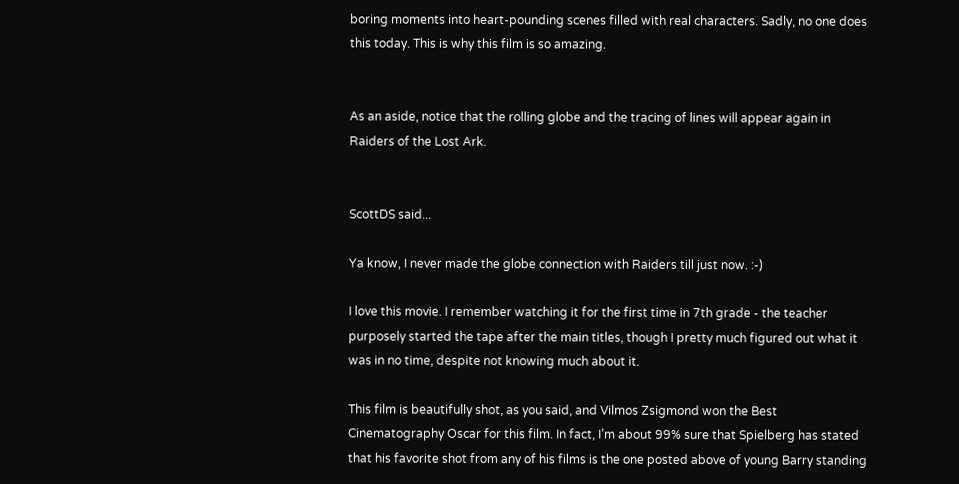boring moments into heart-pounding scenes filled with real characters. Sadly, no one does this today. This is why this film is so amazing.


As an aside, notice that the rolling globe and the tracing of lines will appear again in Raiders of the Lost Ark.


ScottDS said...

Ya know, I never made the globe connection with Raiders till just now. :-)

I love this movie. I remember watching it for the first time in 7th grade - the teacher purposely started the tape after the main titles, though I pretty much figured out what it was in no time, despite not knowing much about it.

This film is beautifully shot, as you said, and Vilmos Zsigmond won the Best Cinematography Oscar for this film. In fact, I’m about 99% sure that Spielberg has stated that his favorite shot from any of his films is the one posted above of young Barry standing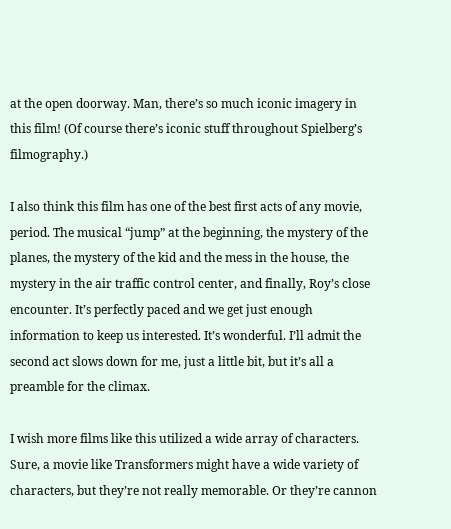at the open doorway. Man, there’s so much iconic imagery in this film! (Of course there’s iconic stuff throughout Spielberg’s filmography.)

I also think this film has one of the best first acts of any movie, period. The musical “jump” at the beginning, the mystery of the planes, the mystery of the kid and the mess in the house, the mystery in the air traffic control center, and finally, Roy’s close encounter. It’s perfectly paced and we get just enough information to keep us interested. It’s wonderful. I’ll admit the second act slows down for me, just a little bit, but it’s all a preamble for the climax.

I wish more films like this utilized a wide array of characters. Sure, a movie like Transformers might have a wide variety of characters, but they’re not really memorable. Or they’re cannon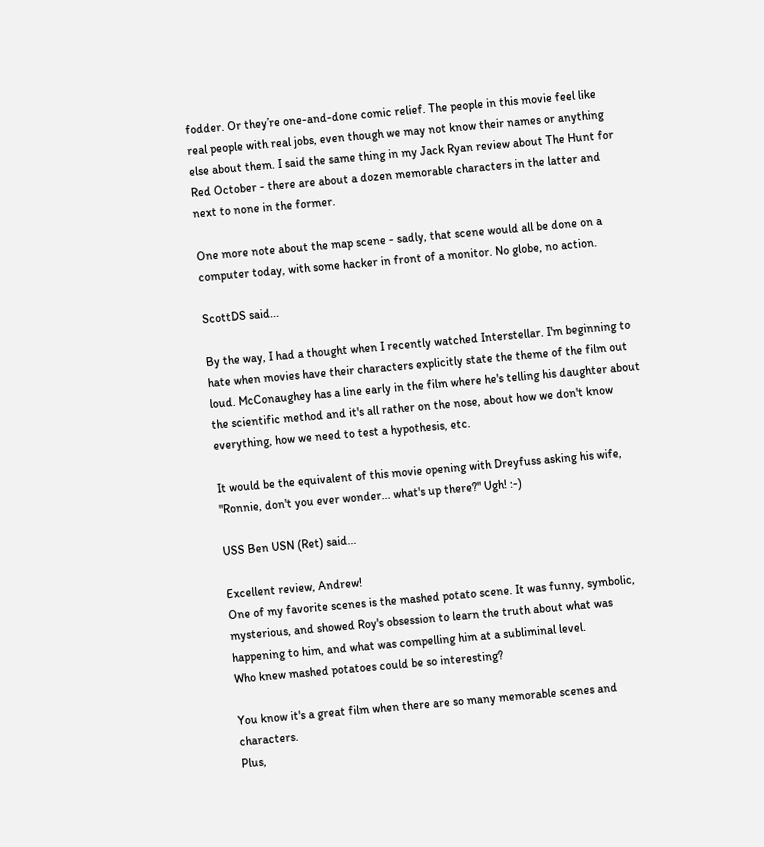fodder. Or they’re one-and-done comic relief. The people in this movie feel like real people with real jobs, even though we may not know their names or anything else about them. I said the same thing in my Jack Ryan review about The Hunt for Red October - there are about a dozen memorable characters in the latter and next to none in the former.

One more note about the map scene - sadly, that scene would all be done on a computer today, with some hacker in front of a monitor. No globe, no action.

ScottDS said...

By the way, I had a thought when I recently watched Interstellar. I'm beginning to hate when movies have their characters explicitly state the theme of the film out loud. McConaughey has a line early in the film where he's telling his daughter about the scientific method and it's all rather on the nose, about how we don't know everything, how we need to test a hypothesis, etc.

It would be the equivalent of this movie opening with Dreyfuss asking his wife, "Ronnie, don't you ever wonder... what's up there?" Ugh! :-)

USS Ben USN (Ret) said...

Excellent review, Andrew!
One of my favorite scenes is the mashed potato scene. It was funny, symbolic, mysterious, and showed Roy's obsession to learn the truth about what was happening to him, and what was compelling him at a subliminal level.
Who knew mashed potatoes could be so interesting?

You know it's a great film when there are so many memorable scenes and characters.
Plus,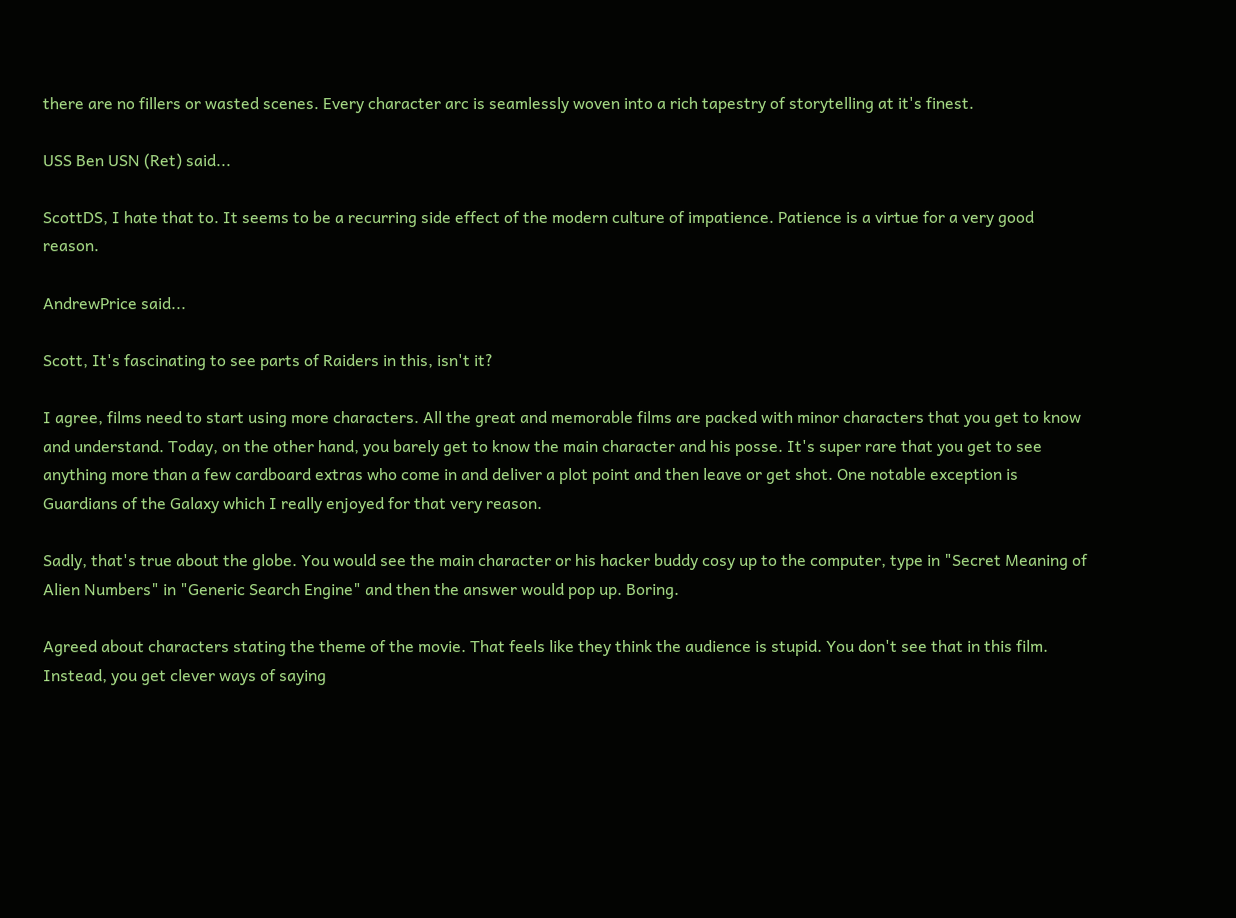there are no fillers or wasted scenes. Every character arc is seamlessly woven into a rich tapestry of storytelling at it's finest.

USS Ben USN (Ret) said...

ScottDS, I hate that to. It seems to be a recurring side effect of the modern culture of impatience. Patience is a virtue for a very good reason.

AndrewPrice said...

Scott, It's fascinating to see parts of Raiders in this, isn't it?

I agree, films need to start using more characters. All the great and memorable films are packed with minor characters that you get to know and understand. Today, on the other hand, you barely get to know the main character and his posse. It's super rare that you get to see anything more than a few cardboard extras who come in and deliver a plot point and then leave or get shot. One notable exception is Guardians of the Galaxy which I really enjoyed for that very reason.

Sadly, that's true about the globe. You would see the main character or his hacker buddy cosy up to the computer, type in "Secret Meaning of Alien Numbers" in "Generic Search Engine" and then the answer would pop up. Boring.

Agreed about characters stating the theme of the movie. That feels like they think the audience is stupid. You don't see that in this film. Instead, you get clever ways of saying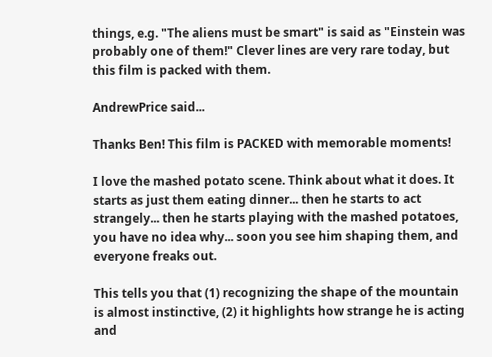things, e.g. "The aliens must be smart" is said as "Einstein was probably one of them!" Clever lines are very rare today, but this film is packed with them.

AndrewPrice said...

Thanks Ben! This film is PACKED with memorable moments!

I love the mashed potato scene. Think about what it does. It starts as just them eating dinner... then he starts to act strangely... then he starts playing with the mashed potatoes, you have no idea why... soon you see him shaping them, and everyone freaks out.

This tells you that (1) recognizing the shape of the mountain is almost instinctive, (2) it highlights how strange he is acting and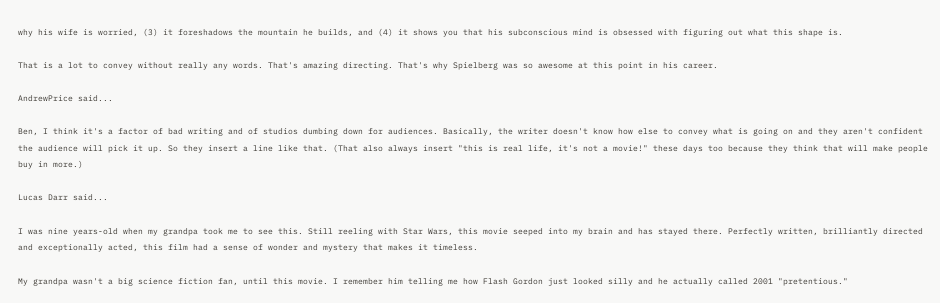why his wife is worried, (3) it foreshadows the mountain he builds, and (4) it shows you that his subconscious mind is obsessed with figuring out what this shape is.

That is a lot to convey without really any words. That's amazing directing. That's why Spielberg was so awesome at this point in his career.

AndrewPrice said...

Ben, I think it's a factor of bad writing and of studios dumbing down for audiences. Basically, the writer doesn't know how else to convey what is going on and they aren't confident the audience will pick it up. So they insert a line like that. (That also always insert "this is real life, it's not a movie!" these days too because they think that will make people buy in more.)

Lucas Darr said...

I was nine years-old when my grandpa took me to see this. Still reeling with Star Wars, this movie seeped into my brain and has stayed there. Perfectly written, brilliantly directed and exceptionally acted, this film had a sense of wonder and mystery that makes it timeless.

My grandpa wasn't a big science fiction fan, until this movie. I remember him telling me how Flash Gordon just looked silly and he actually called 2001 "pretentious."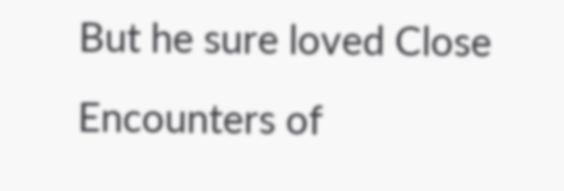But he sure loved Close Encounters of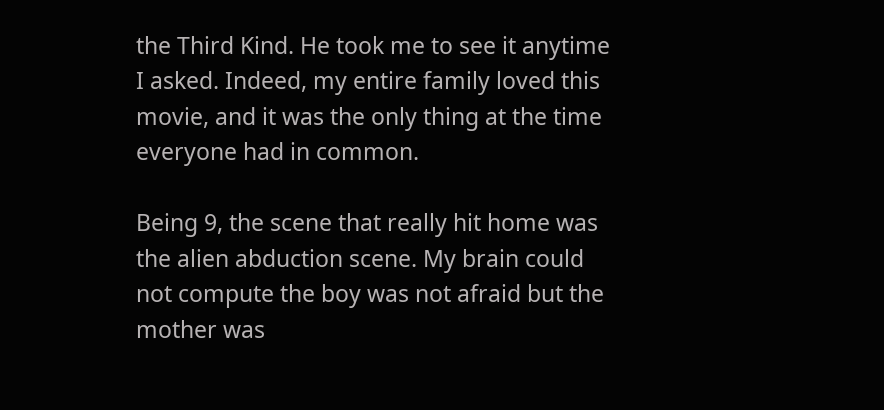the Third Kind. He took me to see it anytime I asked. Indeed, my entire family loved this movie, and it was the only thing at the time everyone had in common.

Being 9, the scene that really hit home was the alien abduction scene. My brain could not compute the boy was not afraid but the mother was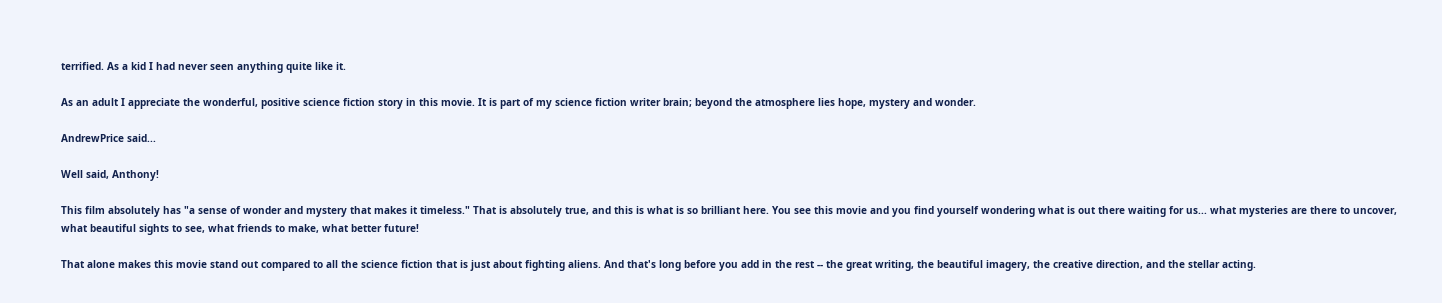terrified. As a kid I had never seen anything quite like it.

As an adult I appreciate the wonderful, positive science fiction story in this movie. It is part of my science fiction writer brain; beyond the atmosphere lies hope, mystery and wonder.

AndrewPrice said...

Well said, Anthony!

This film absolutely has "a sense of wonder and mystery that makes it timeless." That is absolutely true, and this is what is so brilliant here. You see this movie and you find yourself wondering what is out there waiting for us... what mysteries are there to uncover, what beautiful sights to see, what friends to make, what better future!

That alone makes this movie stand out compared to all the science fiction that is just about fighting aliens. And that's long before you add in the rest -- the great writing, the beautiful imagery, the creative direction, and the stellar acting.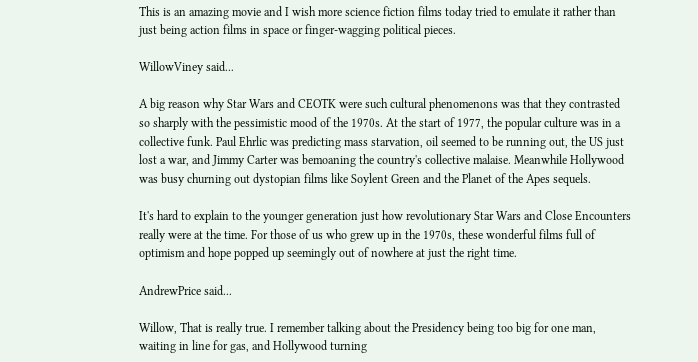This is an amazing movie and I wish more science fiction films today tried to emulate it rather than just being action films in space or finger-wagging political pieces.

WillowViney said...

A big reason why Star Wars and CEOTK were such cultural phenomenons was that they contrasted so sharply with the pessimistic mood of the 1970s. At the start of 1977, the popular culture was in a collective funk. Paul Ehrlic was predicting mass starvation, oil seemed to be running out, the US just lost a war, and Jimmy Carter was bemoaning the country's collective malaise. Meanwhile Hollywood was busy churning out dystopian films like Soylent Green and the Planet of the Apes sequels.

It's hard to explain to the younger generation just how revolutionary Star Wars and Close Encounters really were at the time. For those of us who grew up in the 1970s, these wonderful films full of optimism and hope popped up seemingly out of nowhere at just the right time.

AndrewPrice said...

Willow, That is really true. I remember talking about the Presidency being too big for one man, waiting in line for gas, and Hollywood turning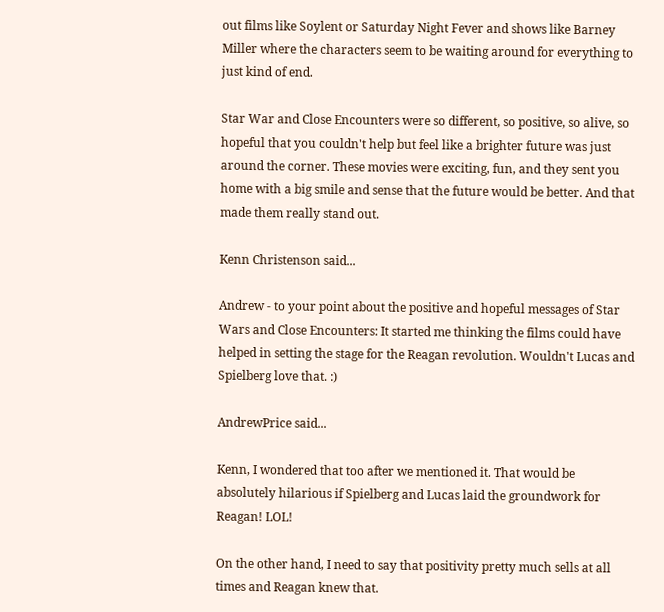out films like Soylent or Saturday Night Fever and shows like Barney Miller where the characters seem to be waiting around for everything to just kind of end.

Star War and Close Encounters were so different, so positive, so alive, so hopeful that you couldn't help but feel like a brighter future was just around the corner. These movies were exciting, fun, and they sent you home with a big smile and sense that the future would be better. And that made them really stand out.

Kenn Christenson said...

Andrew - to your point about the positive and hopeful messages of Star Wars and Close Encounters: It started me thinking the films could have helped in setting the stage for the Reagan revolution. Wouldn't Lucas and Spielberg love that. :)

AndrewPrice said...

Kenn, I wondered that too after we mentioned it. That would be absolutely hilarious if Spielberg and Lucas laid the groundwork for Reagan! LOL!

On the other hand, I need to say that positivity pretty much sells at all times and Reagan knew that.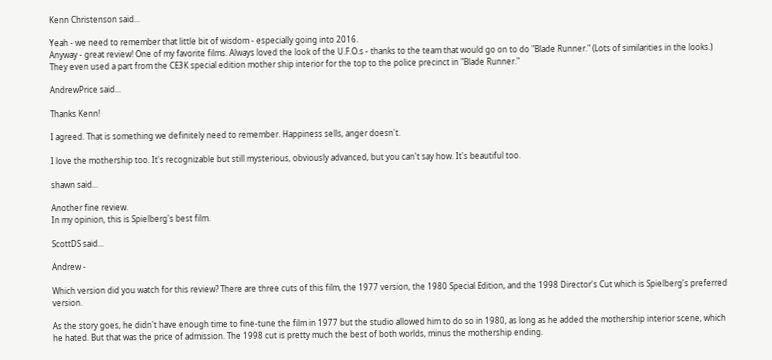Kenn Christenson said...

Yeah - we need to remember that little bit of wisdom - especially going into 2016.
Anyway - great review! One of my favorite films. Always loved the look of the U.F.O.s - thanks to the team that would go on to do "Blade Runner." (Lots of similarities in the looks.) They even used a part from the CE3K special edition mother ship interior for the top to the police precinct in "Blade Runner."

AndrewPrice said...

Thanks Kenn!

I agreed. That is something we definitely need to remember. Happiness sells, anger doesn't.

I love the mothership too. It's recognizable but still mysterious, obviously advanced, but you can't say how. It's beautiful too.

shawn said...

Another fine review.
In my opinion, this is Spielberg's best film.

ScottDS said...

Andrew -

Which version did you watch for this review? There are three cuts of this film, the 1977 version, the 1980 Special Edition, and the 1998 Director's Cut which is Spielberg's preferred version.

As the story goes, he didn't have enough time to fine-tune the film in 1977 but the studio allowed him to do so in 1980, as long as he added the mothership interior scene, which he hated. But that was the price of admission. The 1998 cut is pretty much the best of both worlds, minus the mothership ending.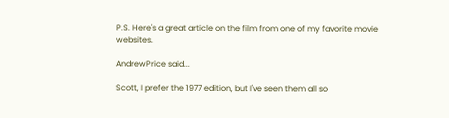P.S. Here's a great article on the film from one of my favorite movie websites.

AndrewPrice said...

Scott, I prefer the 1977 edition, but I've seen them all so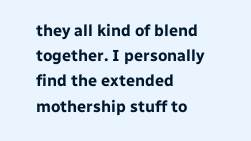they all kind of blend together. I personally find the extended mothership stuff to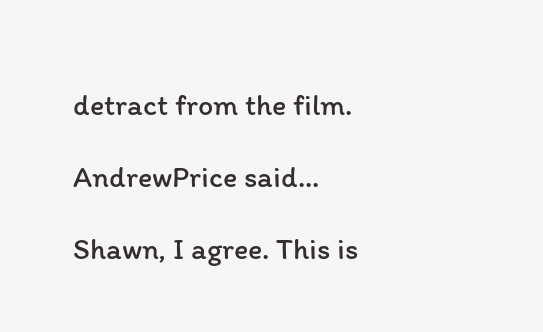detract from the film.

AndrewPrice said...

Shawn, I agree. This is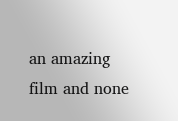an amazing film and none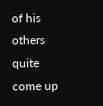of his others quite come up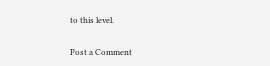to this level.

Post a Comment